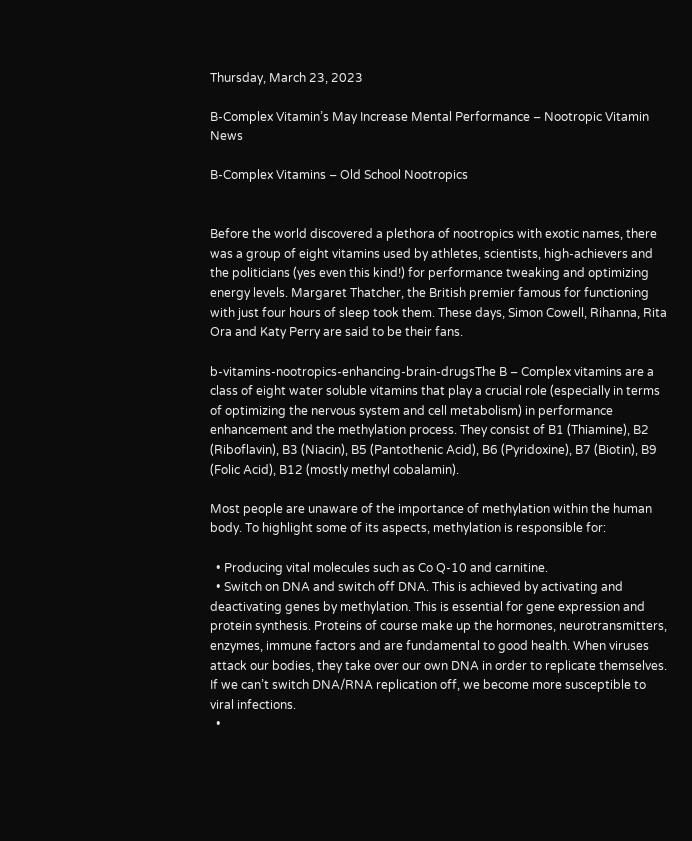Thursday, March 23, 2023

B-Complex Vitamin’s May Increase Mental Performance – Nootropic Vitamin News

B-Complex Vitamins – Old School Nootropics


Before the world discovered a plethora of nootropics with exotic names, there was a group of eight vitamins used by athletes, scientists, high-achievers and the politicians (yes even this kind!) for performance tweaking and optimizing energy levels. Margaret Thatcher, the British premier famous for functioning with just four hours of sleep took them. These days, Simon Cowell, Rihanna, Rita Ora and Katy Perry are said to be their fans.

b-vitamins-nootropics-enhancing-brain-drugsThe B – Complex vitamins are a class of eight water soluble vitamins that play a crucial role (especially in terms of optimizing the nervous system and cell metabolism) in performance enhancement and the methylation process. They consist of B1 (Thiamine), B2 (Riboflavin), B3 (Niacin), B5 (Pantothenic Acid), B6 (Pyridoxine), B7 (Biotin), B9 (Folic Acid), B12 (mostly methyl cobalamin).

Most people are unaware of the importance of methylation within the human body. To highlight some of its aspects, methylation is responsible for:

  • Producing vital molecules such as Co Q-10 and carnitine.
  • Switch on DNA and switch off DNA. This is achieved by activating and deactivating genes by methylation. This is essential for gene expression and protein synthesis. Proteins of course make up the hormones, neurotransmitters, enzymes, immune factors and are fundamental to good health. When viruses attack our bodies, they take over our own DNA in order to replicate themselves. If we can’t switch DNA/RNA replication off, we become more susceptible to viral infections.
  •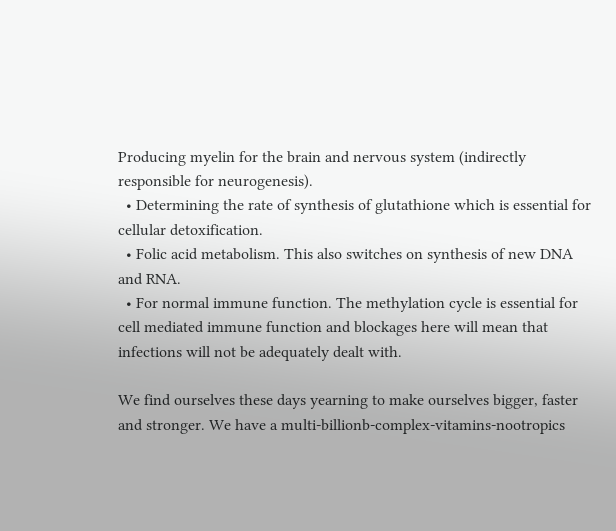Producing myelin for the brain and nervous system (indirectly responsible for neurogenesis).
  • Determining the rate of synthesis of glutathione which is essential for cellular detoxification.
  • Folic acid metabolism. This also switches on synthesis of new DNA and RNA.
  • For normal immune function. The methylation cycle is essential for cell mediated immune function and blockages here will mean that infections will not be adequately dealt with.

We find ourselves these days yearning to make ourselves bigger, faster and stronger. We have a multi-billionb-complex-vitamins-nootropics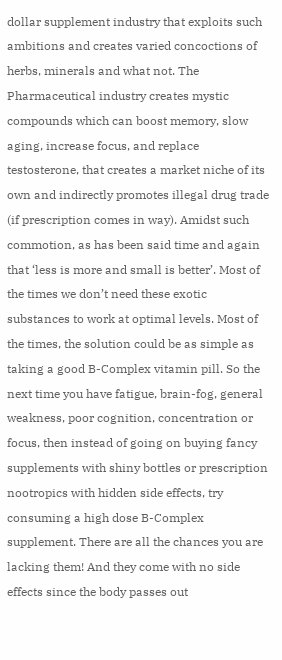dollar supplement industry that exploits such ambitions and creates varied concoctions of herbs, minerals and what not. The Pharmaceutical industry creates mystic compounds which can boost memory, slow aging, increase focus, and replace testosterone, that creates a market niche of its own and indirectly promotes illegal drug trade (if prescription comes in way). Amidst such commotion, as has been said time and again that ‘less is more and small is better’. Most of the times we don’t need these exotic substances to work at optimal levels. Most of the times, the solution could be as simple as taking a good B-Complex vitamin pill. So the next time you have fatigue, brain-fog, general weakness, poor cognition, concentration or focus, then instead of going on buying fancy supplements with shiny bottles or prescription nootropics with hidden side effects, try consuming a high dose B-Complex supplement. There are all the chances you are lacking them! And they come with no side effects since the body passes out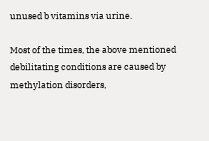unused b vitamins via urine.

Most of the times, the above mentioned debilitating conditions are caused by methylation disorders,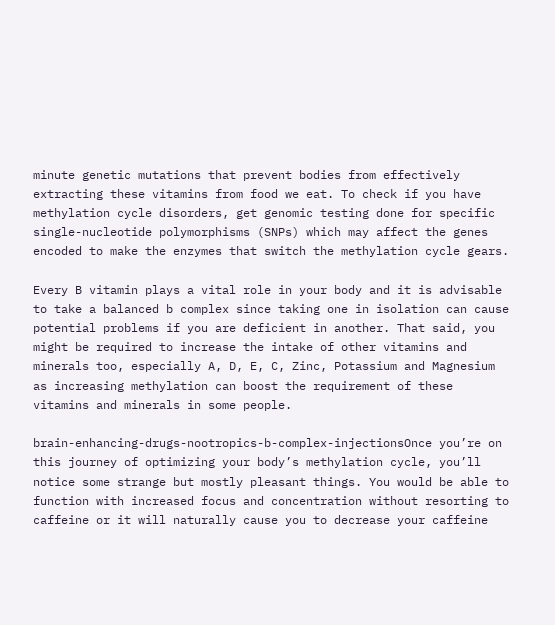minute genetic mutations that prevent bodies from effectively extracting these vitamins from food we eat. To check if you have methylation cycle disorders, get genomic testing done for specific single-nucleotide polymorphisms (SNPs) which may affect the genes encoded to make the enzymes that switch the methylation cycle gears.

Every B vitamin plays a vital role in your body and it is advisable to take a balanced b complex since taking one in isolation can cause potential problems if you are deficient in another. That said, you might be required to increase the intake of other vitamins and minerals too, especially A, D, E, C, Zinc, Potassium and Magnesium as increasing methylation can boost the requirement of these vitamins and minerals in some people.

brain-enhancing-drugs-nootropics-b-complex-injectionsOnce you’re on this journey of optimizing your body’s methylation cycle, you’ll notice some strange but mostly pleasant things. You would be able to function with increased focus and concentration without resorting to caffeine or it will naturally cause you to decrease your caffeine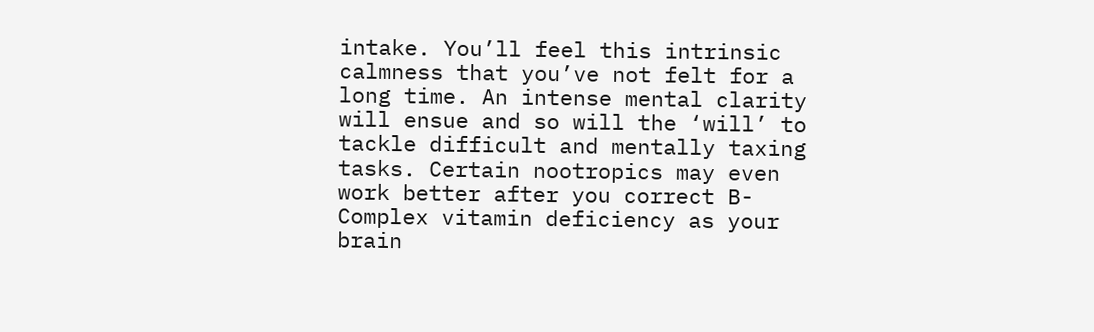intake. You’ll feel this intrinsic calmness that you’ve not felt for a long time. An intense mental clarity will ensue and so will the ‘will’ to tackle difficult and mentally taxing tasks. Certain nootropics may even work better after you correct B-Complex vitamin deficiency as your brain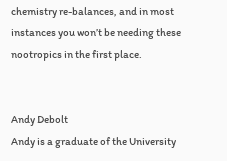chemistry re-balances, and in most instances you won’t be needing these nootropics in the first place.


Andy Debolt
Andy is a graduate of the University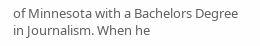of Minnesota with a Bachelors Degree in Journalism. When he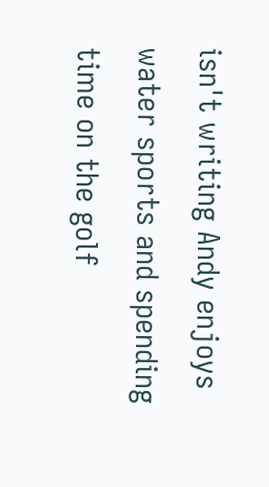isn't writing Andy enjoys water sports and spending time on the golf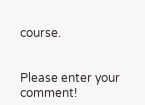course.


Please enter your comment!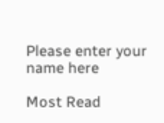Please enter your name here

Most Read